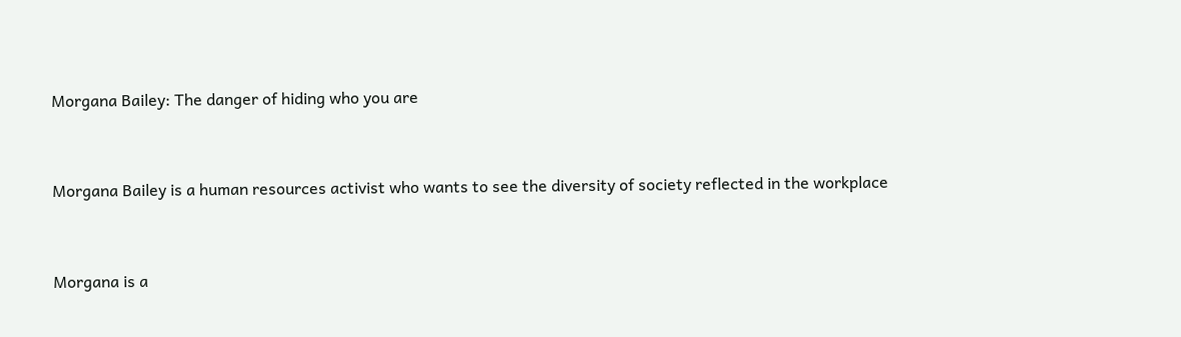Morgana Bailey: The danger of hiding who you are


Morgana Bailey is a human resources activist who wants to see the diversity of society reflected in the workplace


Morgana is a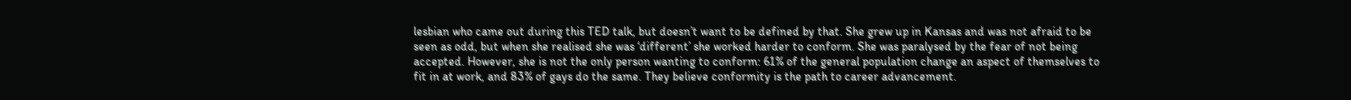lesbian who came out during this TED talk, but doesn’t want to be defined by that. She grew up in Kansas and was not afraid to be seen as odd, but when she realised she was ‘different’ she worked harder to conform. She was paralysed by the fear of not being accepted. However, she is not the only person wanting to conform: 61% of the general population change an aspect of themselves to fit in at work, and 83% of gays do the same. They believe conformity is the path to career advancement.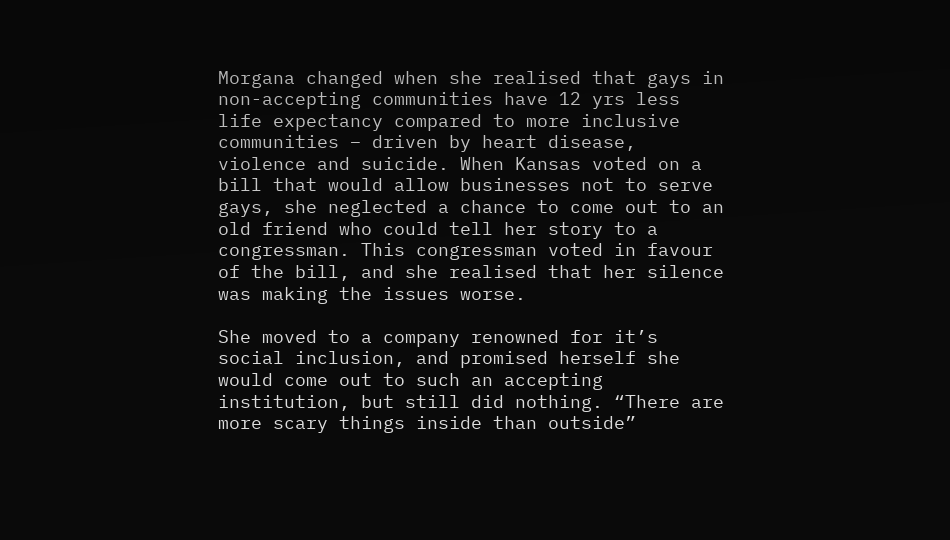Morgana changed when she realised that gays in non-accepting communities have 12 yrs less life expectancy compared to more inclusive communities – driven by heart disease, violence and suicide. When Kansas voted on a bill that would allow businesses not to serve gays, she neglected a chance to come out to an old friend who could tell her story to a congressman. This congressman voted in favour of the bill, and she realised that her silence was making the issues worse.

She moved to a company renowned for it’s social inclusion, and promised herself she would come out to such an accepting institution, but still did nothing. “There are more scary things inside than outside”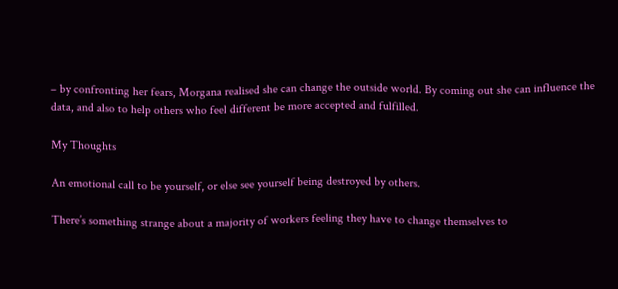– by confronting her fears, Morgana realised she can change the outside world. By coming out she can influence the data, and also to help others who feel different be more accepted and fulfilled.

My Thoughts

An emotional call to be yourself, or else see yourself being destroyed by others.

There’s something strange about a majority of workers feeling they have to change themselves to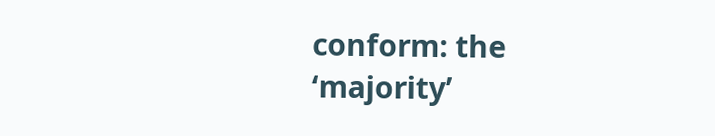conform: the ‘majority’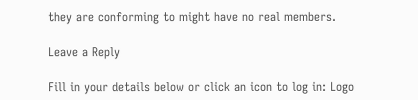they are conforming to might have no real members.

Leave a Reply

Fill in your details below or click an icon to log in: Logo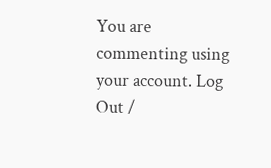You are commenting using your account. Log Out /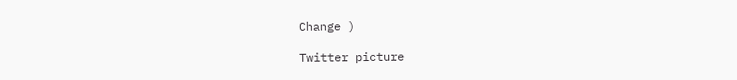Change )

Twitter picture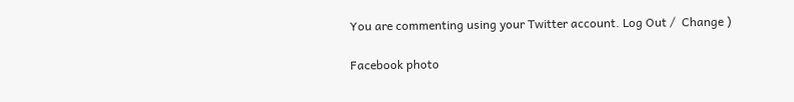You are commenting using your Twitter account. Log Out /  Change )

Facebook photo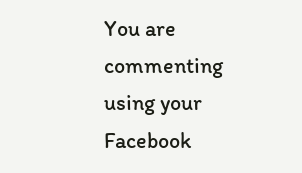You are commenting using your Facebook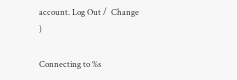account. Log Out /  Change )

Connecting to %s